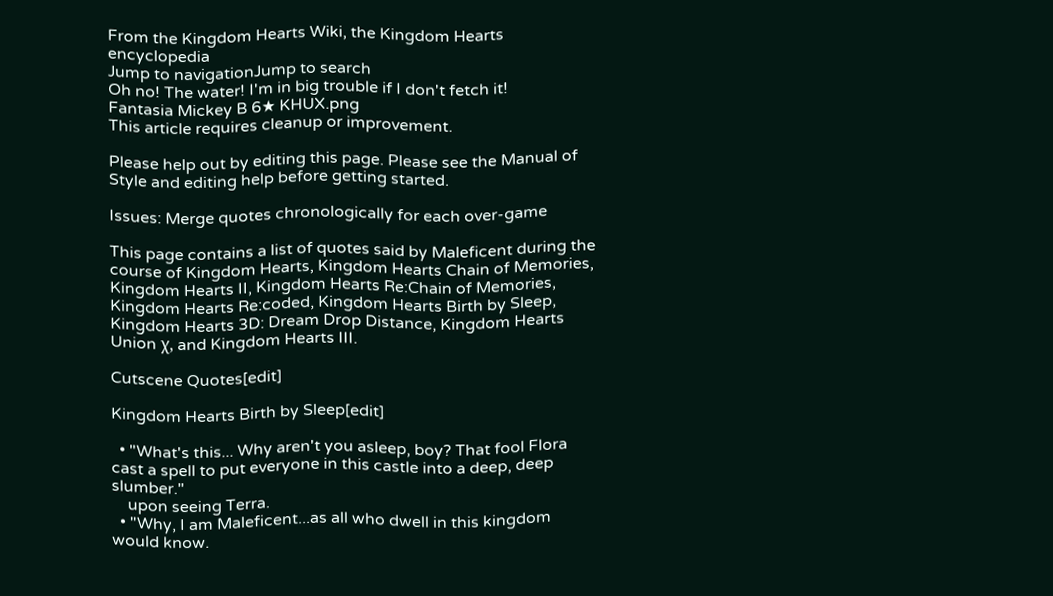From the Kingdom Hearts Wiki, the Kingdom Hearts encyclopedia
Jump to navigationJump to search
Oh no! The water! I'm in big trouble if I don't fetch it!
Fantasia Mickey B 6★ KHUX.png
This article requires cleanup or improvement.

Please help out by editing this page. Please see the Manual of Style and editing help before getting started.

Issues: Merge quotes chronologically for each over-game

This page contains a list of quotes said by Maleficent during the course of Kingdom Hearts, Kingdom Hearts Chain of Memories, Kingdom Hearts II, Kingdom Hearts Re:Chain of Memories, Kingdom Hearts Re:coded, Kingdom Hearts Birth by Sleep, Kingdom Hearts 3D: Dream Drop Distance, Kingdom Hearts Union χ, and Kingdom Hearts III.

Cutscene Quotes[edit]

Kingdom Hearts Birth by Sleep[edit]

  • "What's this... Why aren't you asleep, boy? That fool Flora cast a spell to put everyone in this castle into a deep, deep slumber."
    upon seeing Terra.
  • "Why, I am Maleficent...as all who dwell in this kingdom would know.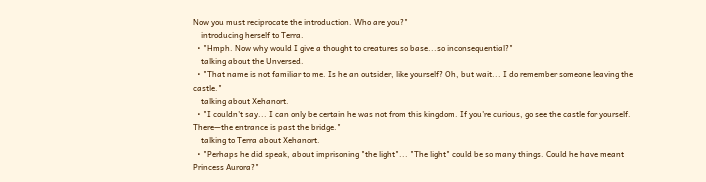Now you must reciprocate the introduction. Who are you?"
    introducing herself to Terra.
  • "Hmph. Now why would I give a thought to creatures so base...so inconsequential?"
    talking about the Unversed.
  • "That name is not familiar to me. Is he an outsider, like yourself? Oh, but wait... I do remember someone leaving the castle."
    talking about Xehanort.
  • "I couldn't say... I can only be certain he was not from this kingdom. If you're curious, go see the castle for yourself. There—the entrance is past the bridge."
    talking to Terra about Xehanort.
  • "Perhaps he did speak, about imprisoning "the light"... "The light" could be so many things. Could he have meant Princess Aurora?"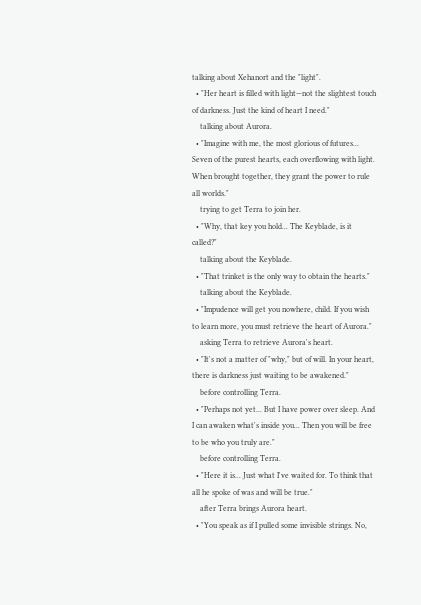talking about Xehanort and the "light".
  • "Her heart is filled with light—not the slightest touch of darkness. Just the kind of heart I need."
    talking about Aurora.
  • "Imagine with me, the most glorious of futures... Seven of the purest hearts, each overflowing with light. When brought together, they grant the power to rule all worlds."
    trying to get Terra to join her.
  • "Why, that key you hold... The Keyblade, is it called?"
    talking about the Keyblade.
  • "That trinket is the only way to obtain the hearts."
    talking about the Keyblade.
  • "Impudence will get you nowhere, child. If you wish to learn more, you must retrieve the heart of Aurora."
    asking Terra to retrieve Aurora's heart.
  • "It's not a matter of "why," but of will. In your heart, there is darkness just waiting to be awakened."
    before controlling Terra.
  • "Perhaps not yet... But I have power over sleep. And I can awaken what's inside you... Then you will be free to be who you truly are."
    before controlling Terra.
  • "Here it is... Just what I've waited for. To think that all he spoke of was and will be true."
    after Terra brings Aurora heart.
  • "You speak as if I pulled some invisible strings. No,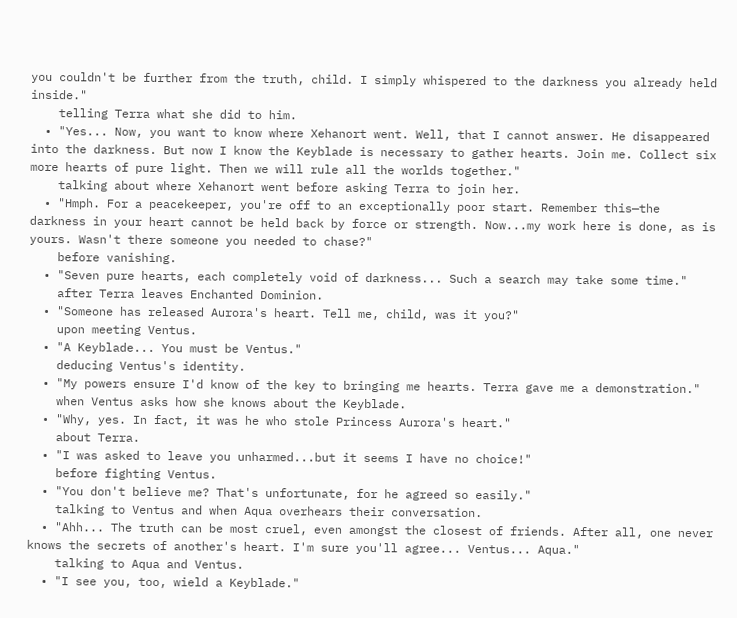you couldn't be further from the truth, child. I simply whispered to the darkness you already held inside."
    telling Terra what she did to him.
  • "Yes... Now, you want to know where Xehanort went. Well, that I cannot answer. He disappeared into the darkness. But now I know the Keyblade is necessary to gather hearts. Join me. Collect six more hearts of pure light. Then we will rule all the worlds together."
    talking about where Xehanort went before asking Terra to join her.
  • "Hmph. For a peacekeeper, you're off to an exceptionally poor start. Remember this—the darkness in your heart cannot be held back by force or strength. Now...my work here is done, as is yours. Wasn't there someone you needed to chase?"
    before vanishing.
  • "Seven pure hearts, each completely void of darkness... Such a search may take some time."
    after Terra leaves Enchanted Dominion.
  • "Someone has released Aurora's heart. Tell me, child, was it you?"
    upon meeting Ventus.
  • "A Keyblade... You must be Ventus."
    deducing Ventus's identity.
  • "My powers ensure I'd know of the key to bringing me hearts. Terra gave me a demonstration."
    when Ventus asks how she knows about the Keyblade.
  • "Why, yes. In fact, it was he who stole Princess Aurora's heart."
    about Terra.
  • "I was asked to leave you unharmed...but it seems I have no choice!"
    before fighting Ventus.
  • "You don't believe me? That's unfortunate, for he agreed so easily."
    talking to Ventus and when Aqua overhears their conversation.
  • "Ahh... The truth can be most cruel, even amongst the closest of friends. After all, one never knows the secrets of another's heart. I'm sure you'll agree... Ventus... Aqua."
    talking to Aqua and Ventus.
  • "I see you, too, wield a Keyblade."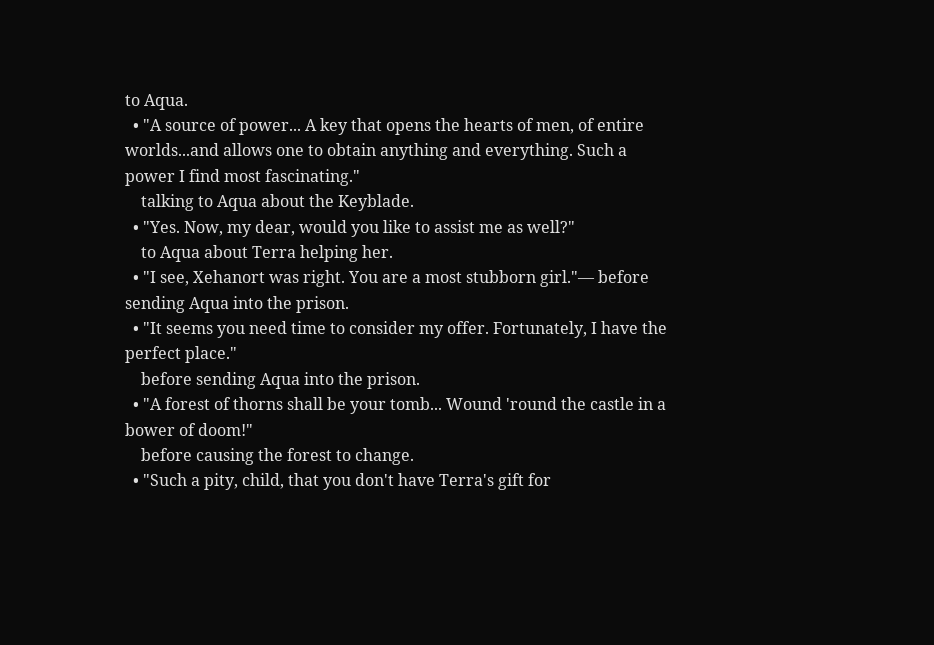to Aqua.
  • "A source of power... A key that opens the hearts of men, of entire worlds...and allows one to obtain anything and everything. Such a power I find most fascinating."
    talking to Aqua about the Keyblade.
  • "Yes. Now, my dear, would you like to assist me as well?"
    to Aqua about Terra helping her.
  • "I see, Xehanort was right. You are a most stubborn girl."— before sending Aqua into the prison.
  • "It seems you need time to consider my offer. Fortunately, I have the perfect place."
    before sending Aqua into the prison.
  • "A forest of thorns shall be your tomb... Wound 'round the castle in a bower of doom!"
    before causing the forest to change.
  • "Such a pity, child, that you don't have Terra's gift for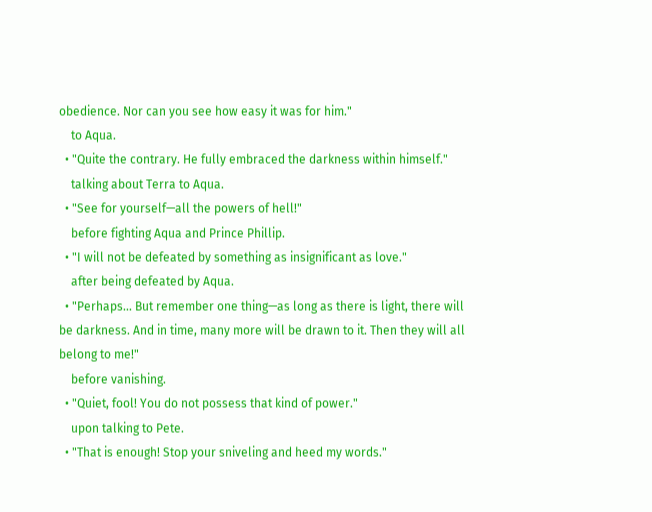obedience. Nor can you see how easy it was for him."
    to Aqua.
  • "Quite the contrary. He fully embraced the darkness within himself."
    talking about Terra to Aqua.
  • "See for yourself—all the powers of hell!"
    before fighting Aqua and Prince Phillip.
  • "I will not be defeated by something as insignificant as love."
    after being defeated by Aqua.
  • "Perhaps... But remember one thing—as long as there is light, there will be darkness. And in time, many more will be drawn to it. Then they will all belong to me!"
    before vanishing.
  • "Quiet, fool! You do not possess that kind of power."
    upon talking to Pete.
  • "That is enough! Stop your sniveling and heed my words."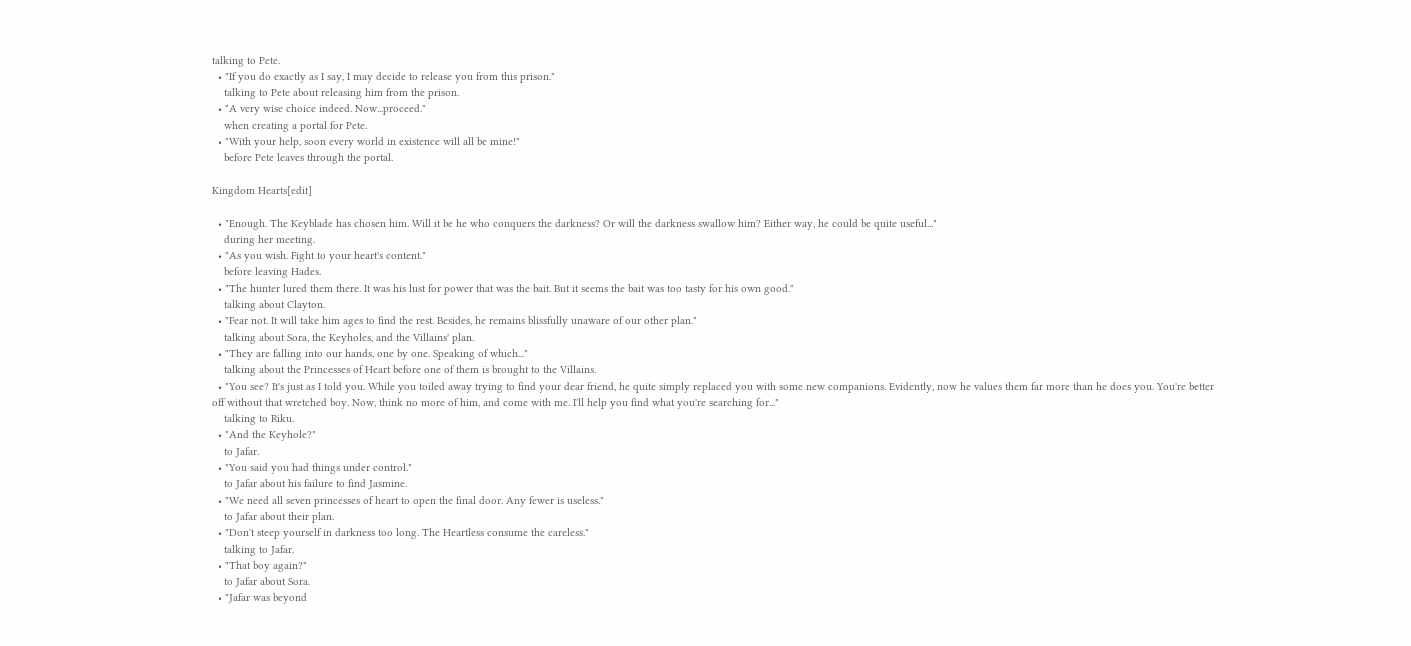talking to Pete.
  • "If you do exactly as I say, I may decide to release you from this prison."
    talking to Pete about releasing him from the prison.
  • "A very wise choice indeed. Now...proceed."
    when creating a portal for Pete.
  • "With your help, soon every world in existence will all be mine!"
    before Pete leaves through the portal.

Kingdom Hearts[edit]

  • "Enough. The Keyblade has chosen him. Will it be he who conquers the darkness? Or will the darkness swallow him? Either way, he could be quite useful..."
    during her meeting.
  • "As you wish. Fight to your heart's content."
    before leaving Hades.
  • "The hunter lured them there. It was his lust for power that was the bait. But it seems the bait was too tasty for his own good."
    talking about Clayton.
  • "Fear not. It will take him ages to find the rest. Besides, he remains blissfully unaware of our other plan."
    talking about Sora, the Keyholes, and the Villains' plan.
  • "They are falling into our hands, one by one. Speaking of which..."
    talking about the Princesses of Heart before one of them is brought to the Villains.
  • "You see? It's just as I told you. While you toiled away trying to find your dear friend, he quite simply replaced you with some new companions. Evidently, now he values them far more than he does you. You're better off without that wretched boy. Now, think no more of him, and come with me. I'll help you find what you're searching for..."
    talking to Riku.
  • "And the Keyhole?"
    to Jafar.
  • "You said you had things under control."
    to Jafar about his failure to find Jasmine.
  • "We need all seven princesses of heart to open the final door. Any fewer is useless."
    to Jafar about their plan.
  • "Don't steep yourself in darkness too long. The Heartless consume the careless."
    talking to Jafar.
  • "That boy again?"
    to Jafar about Sora.
  • "Jafar was beyond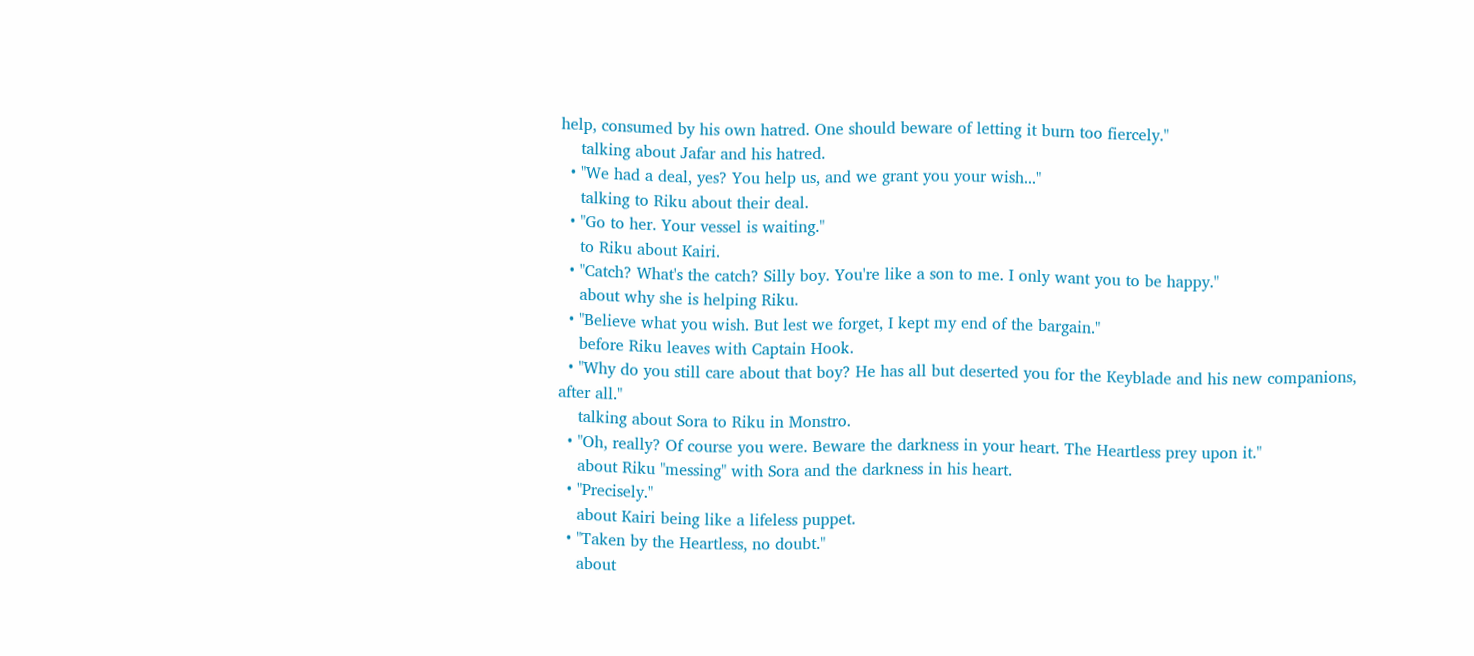help, consumed by his own hatred. One should beware of letting it burn too fiercely."
    talking about Jafar and his hatred.
  • "We had a deal, yes? You help us, and we grant you your wish..."
    talking to Riku about their deal.
  • "Go to her. Your vessel is waiting."
    to Riku about Kairi.
  • "Catch? What's the catch? Silly boy. You're like a son to me. I only want you to be happy."
    about why she is helping Riku.
  • "Believe what you wish. But lest we forget, I kept my end of the bargain."
    before Riku leaves with Captain Hook.
  • "Why do you still care about that boy? He has all but deserted you for the Keyblade and his new companions, after all."
    talking about Sora to Riku in Monstro.
  • "Oh, really? Of course you were. Beware the darkness in your heart. The Heartless prey upon it."
    about Riku "messing" with Sora and the darkness in his heart.
  • "Precisely."
    about Kairi being like a lifeless puppet.
  • "Taken by the Heartless, no doubt."
    about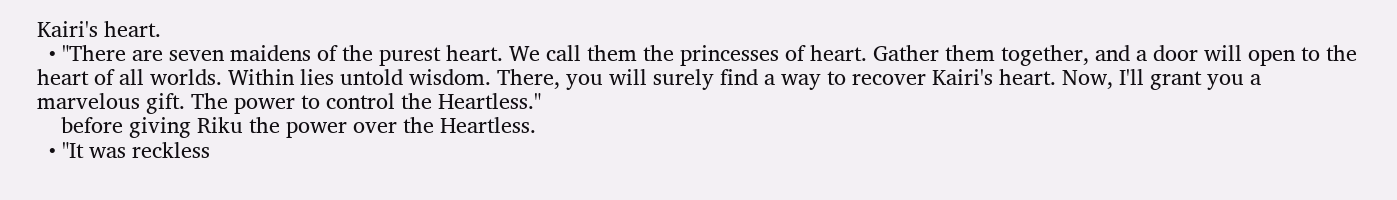Kairi's heart.
  • "There are seven maidens of the purest heart. We call them the princesses of heart. Gather them together, and a door will open to the heart of all worlds. Within lies untold wisdom. There, you will surely find a way to recover Kairi's heart. Now, I'll grant you a marvelous gift. The power to control the Heartless."
    before giving Riku the power over the Heartless.
  • "It was reckless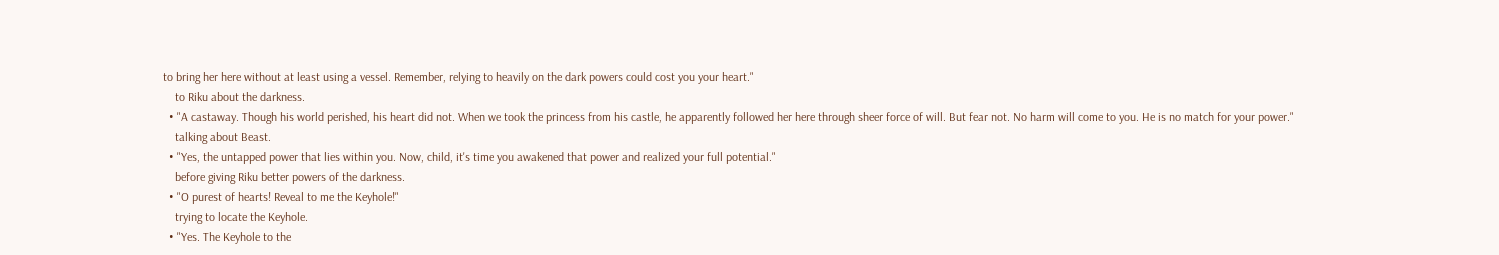to bring her here without at least using a vessel. Remember, relying to heavily on the dark powers could cost you your heart."
    to Riku about the darkness.
  • "A castaway. Though his world perished, his heart did not. When we took the princess from his castle, he apparently followed her here through sheer force of will. But fear not. No harm will come to you. He is no match for your power."
    talking about Beast.
  • "Yes, the untapped power that lies within you. Now, child, it's time you awakened that power and realized your full potential."
    before giving Riku better powers of the darkness.
  • "O purest of hearts! Reveal to me the Keyhole!"
    trying to locate the Keyhole.
  • "Yes. The Keyhole to the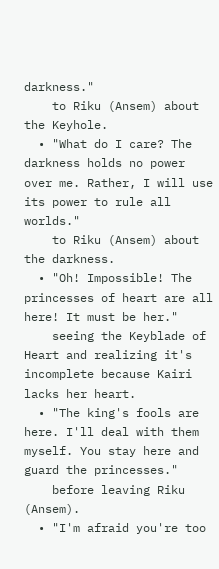darkness."
    to Riku (Ansem) about the Keyhole.
  • "What do I care? The darkness holds no power over me. Rather, I will use its power to rule all worlds."
    to Riku (Ansem) about the darkness.
  • "Oh! Impossible! The princesses of heart are all here! It must be her."
    seeing the Keyblade of Heart and realizing it's incomplete because Kairi lacks her heart.
  • "The king's fools are here. I'll deal with them myself. You stay here and guard the princesses."
    before leaving Riku (Ansem).
  • "I'm afraid you're too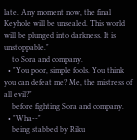late. Any moment now, the final Keyhole will be unsealed. This world will be plunged into darkness. It is unstoppable."
    to Sora and company.
  • "You poor, simple fools. You think you can defeat me? Me, the mistress of all evil?"
    before fighting Sora and company.
  • "Wha--"
    being stabbed by Riku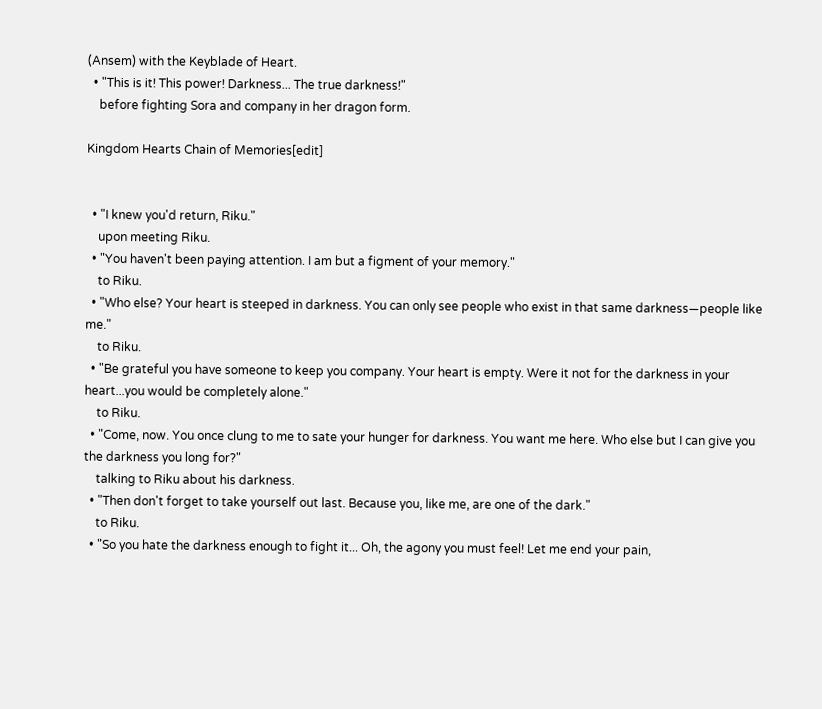(Ansem) with the Keyblade of Heart.
  • "This is it! This power! Darkness... The true darkness!"
    before fighting Sora and company in her dragon form.

Kingdom Hearts Chain of Memories[edit]


  • "I knew you'd return, Riku."
    upon meeting Riku.
  • "You haven't been paying attention. I am but a figment of your memory."
    to Riku.
  • "Who else? Your heart is steeped in darkness. You can only see people who exist in that same darkness—people like me."
    to Riku.
  • "Be grateful you have someone to keep you company. Your heart is empty. Were it not for the darkness in your heart...you would be completely alone."
    to Riku.
  • "Come, now. You once clung to me to sate your hunger for darkness. You want me here. Who else but I can give you the darkness you long for?"
    talking to Riku about his darkness.
  • "Then don't forget to take yourself out last. Because you, like me, are one of the dark."
    to Riku.
  • "So you hate the darkness enough to fight it... Oh, the agony you must feel! Let me end your pain,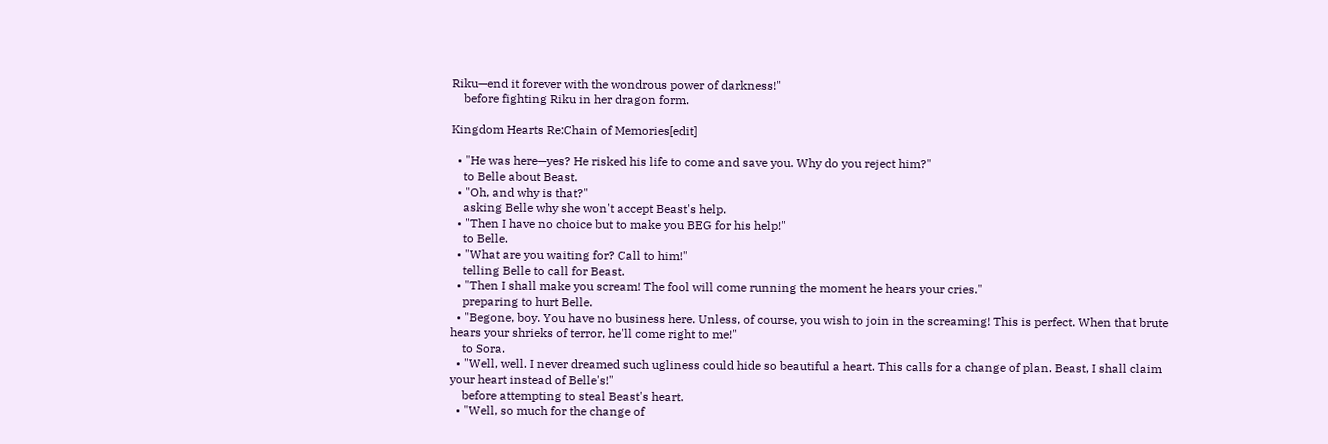Riku—end it forever with the wondrous power of darkness!"
    before fighting Riku in her dragon form.

Kingdom Hearts Re:Chain of Memories[edit]

  • "He was here—yes? He risked his life to come and save you. Why do you reject him?"
    to Belle about Beast.
  • "Oh, and why is that?"
    asking Belle why she won't accept Beast's help.
  • "Then I have no choice but to make you BEG for his help!"
    to Belle.
  • "What are you waiting for? Call to him!"
    telling Belle to call for Beast.
  • "Then I shall make you scream! The fool will come running the moment he hears your cries."
    preparing to hurt Belle.
  • "Begone, boy. You have no business here. Unless, of course, you wish to join in the screaming! This is perfect. When that brute hears your shrieks of terror, he'll come right to me!"
    to Sora.
  • "Well, well. I never dreamed such ugliness could hide so beautiful a heart. This calls for a change of plan. Beast, I shall claim your heart instead of Belle's!"
    before attempting to steal Beast's heart.
  • "Well, so much for the change of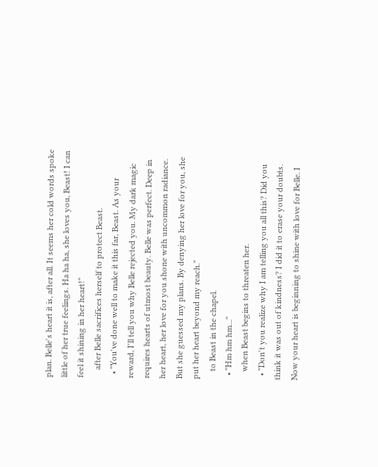plan. Belle's heart it is, after all. It seems her cold words spoke little of her true feelings. Ha ha ha, she loves you, Beast! I can feel it shining in her heart!"
    after Belle sacrifices herself to protect Beast.
  • "You've done well to make it this far, Beast. As your reward, I'll tell you why Belle rejected you. My dark magic requires hearts of utmost beauty. Belle was perfect. Deep in her heart, her love for you shone with uncommon radiance. But she guessed my plans. By denying her love for you, she put her heart beyond my reach."
    to Beast in the chapel.
  • "Hm hm hm..."
    when Beast begins to threaten her.
  • "Don't you realize why I am telling you all this? Did you think it was out of kindness? I did it to erase your doubts. Now your heart is beginning to shine with love for Belle. I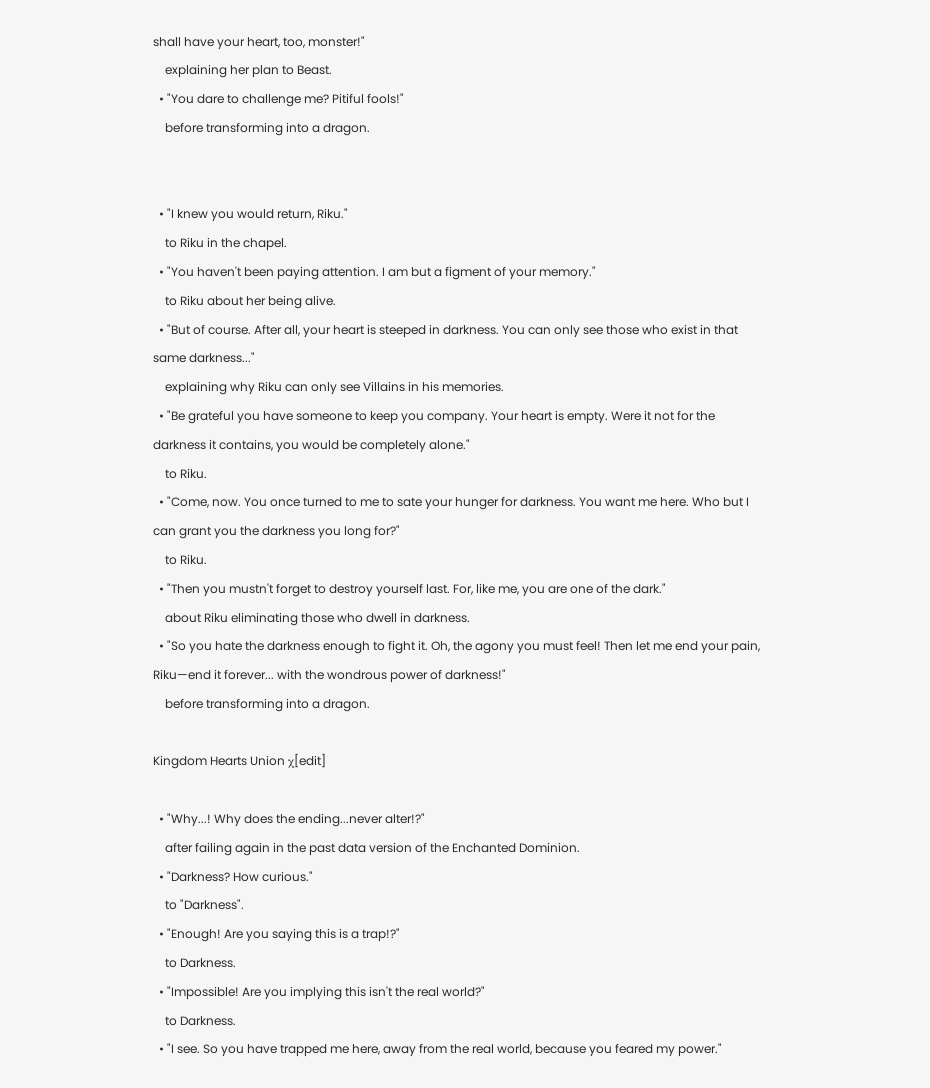shall have your heart, too, monster!"
    explaining her plan to Beast.
  • "You dare to challenge me? Pitiful fools!"
    before transforming into a dragon.


  • "I knew you would return, Riku."
    to Riku in the chapel.
  • "You haven't been paying attention. I am but a figment of your memory."
    to Riku about her being alive.
  • "But of course. After all, your heart is steeped in darkness. You can only see those who exist in that same darkness..."
    explaining why Riku can only see Villains in his memories.
  • "Be grateful you have someone to keep you company. Your heart is empty. Were it not for the darkness it contains, you would be completely alone."
    to Riku.
  • "Come, now. You once turned to me to sate your hunger for darkness. You want me here. Who but I can grant you the darkness you long for?"
    to Riku.
  • "Then you mustn't forget to destroy yourself last. For, like me, you are one of the dark."
    about Riku eliminating those who dwell in darkness.
  • "So you hate the darkness enough to fight it. Oh, the agony you must feel! Then let me end your pain, Riku—end it forever... with the wondrous power of darkness!"
    before transforming into a dragon.

Kingdom Hearts Union χ[edit]

  • "Why...! Why does the ending...never alter!?"
    after failing again in the past data version of the Enchanted Dominion.
  • "Darkness? How curious."
    to "Darkness".
  • "Enough! Are you saying this is a trap!?"
    to Darkness.
  • "Impossible! Are you implying this isn't the real world?"
    to Darkness.
  • "I see. So you have trapped me here, away from the real world, because you feared my power."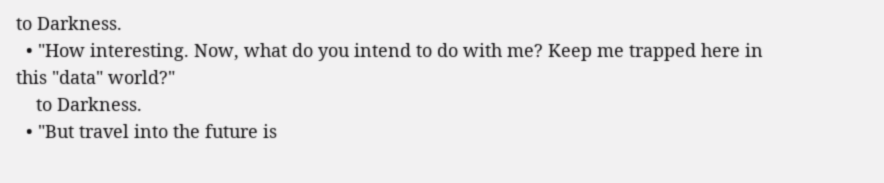to Darkness.
  • "How interesting. Now, what do you intend to do with me? Keep me trapped here in this "data" world?"
    to Darkness.
  • "But travel into the future is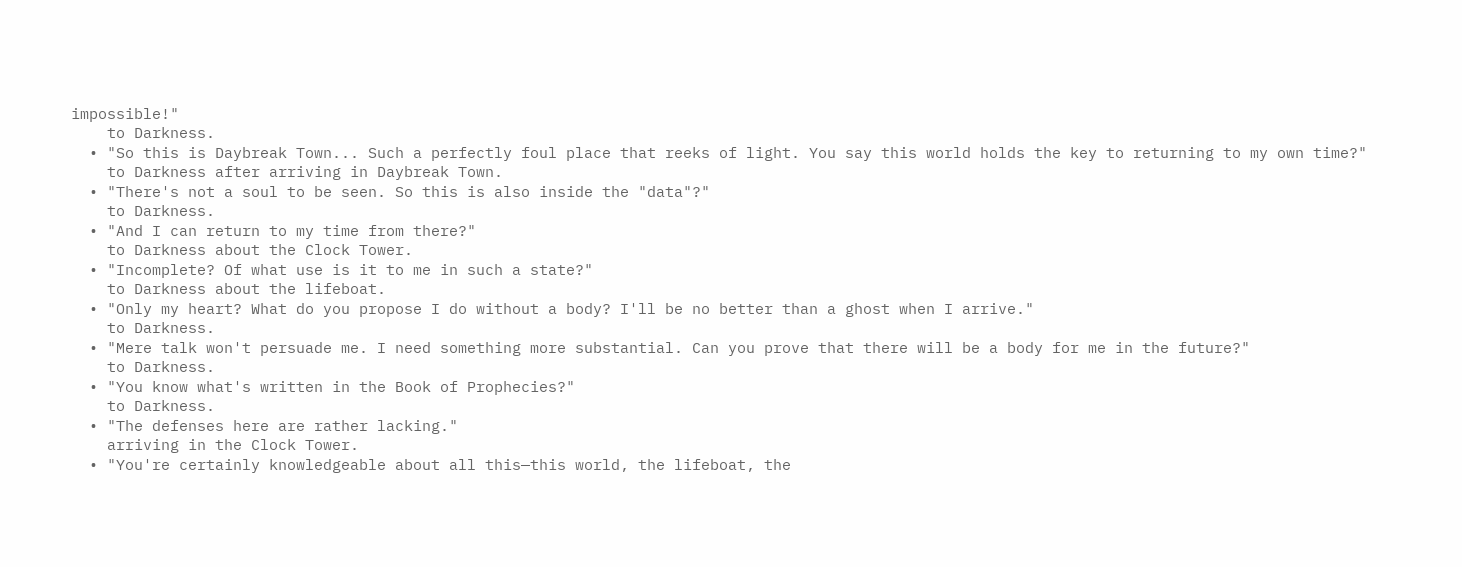impossible!"
    to Darkness.
  • "So this is Daybreak Town... Such a perfectly foul place that reeks of light. You say this world holds the key to returning to my own time?"
    to Darkness after arriving in Daybreak Town.
  • "There's not a soul to be seen. So this is also inside the "data"?"
    to Darkness.
  • "And I can return to my time from there?"
    to Darkness about the Clock Tower.
  • "Incomplete? Of what use is it to me in such a state?"
    to Darkness about the lifeboat.
  • "Only my heart? What do you propose I do without a body? I'll be no better than a ghost when I arrive."
    to Darkness.
  • "Mere talk won't persuade me. I need something more substantial. Can you prove that there will be a body for me in the future?"
    to Darkness.
  • "You know what's written in the Book of Prophecies?"
    to Darkness.
  • "The defenses here are rather lacking."
    arriving in the Clock Tower.
  • "You're certainly knowledgeable about all this—this world, the lifeboat, the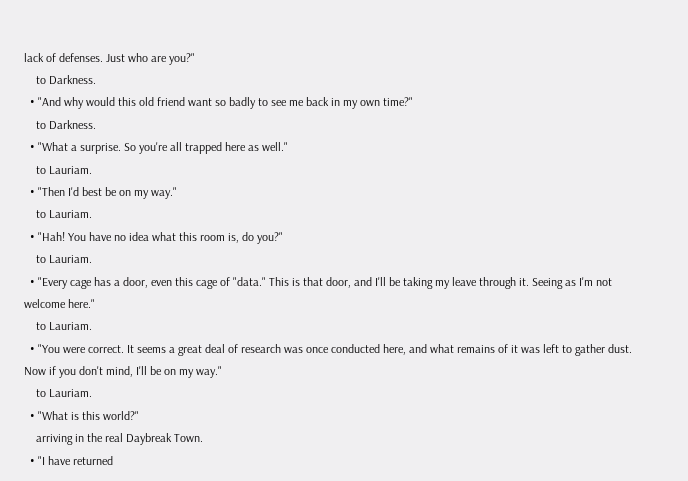lack of defenses. Just who are you?"
    to Darkness.
  • "And why would this old friend want so badly to see me back in my own time?"
    to Darkness.
  • "What a surprise. So you're all trapped here as well."
    to Lauriam.
  • "Then I'd best be on my way."
    to Lauriam.
  • "Hah! You have no idea what this room is, do you?"
    to Lauriam.
  • "Every cage has a door, even this cage of "data." This is that door, and I'll be taking my leave through it. Seeing as I'm not welcome here."
    to Lauriam.
  • "You were correct. It seems a great deal of research was once conducted here, and what remains of it was left to gather dust. Now if you don't mind, I'll be on my way."
    to Lauriam.
  • "What is this world?"
    arriving in the real Daybreak Town.
  • "I have returned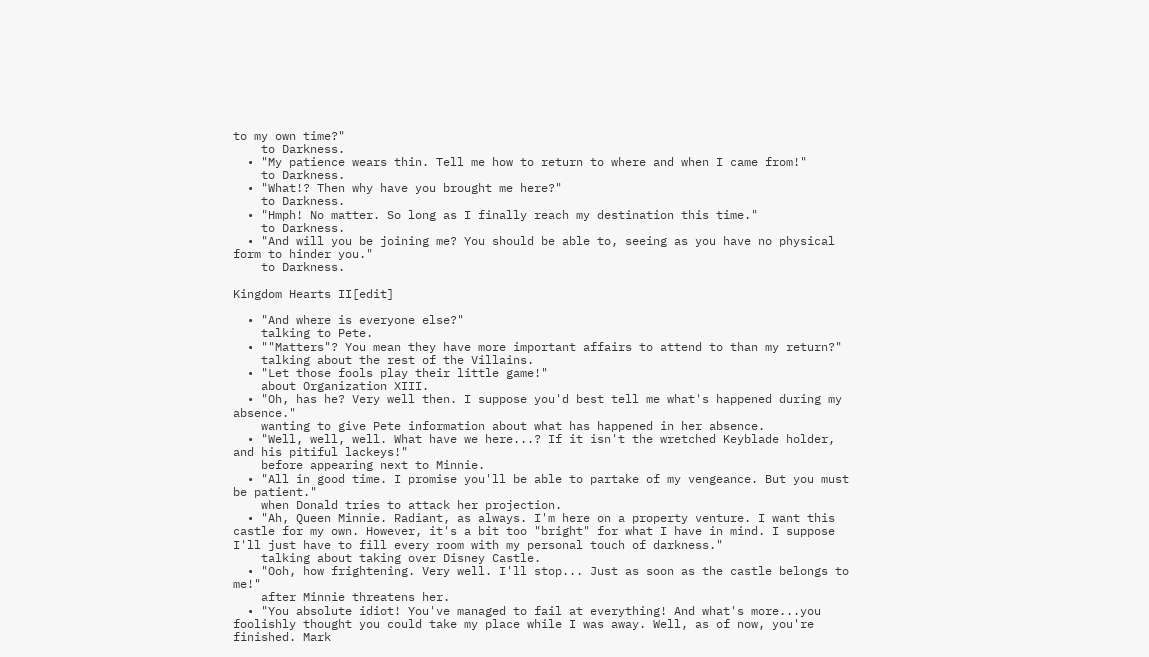to my own time?"
    to Darkness.
  • "My patience wears thin. Tell me how to return to where and when I came from!"
    to Darkness.
  • "What!? Then why have you brought me here?"
    to Darkness.
  • "Hmph! No matter. So long as I finally reach my destination this time."
    to Darkness.
  • "And will you be joining me? You should be able to, seeing as you have no physical form to hinder you."
    to Darkness.

Kingdom Hearts II[edit]

  • "And where is everyone else?"
    talking to Pete.
  • ""Matters"? You mean they have more important affairs to attend to than my return?"
    talking about the rest of the Villains.
  • "Let those fools play their little game!"
    about Organization XIII.
  • "Oh, has he? Very well then. I suppose you'd best tell me what's happened during my absence."
    wanting to give Pete information about what has happened in her absence.
  • "Well, well, well. What have we here...? If it isn't the wretched Keyblade holder, and his pitiful lackeys!"
    before appearing next to Minnie.
  • "All in good time. I promise you'll be able to partake of my vengeance. But you must be patient."
    when Donald tries to attack her projection.
  • "Ah, Queen Minnie. Radiant, as always. I'm here on a property venture. I want this castle for my own. However, it's a bit too "bright" for what I have in mind. I suppose I'll just have to fill every room with my personal touch of darkness."
    talking about taking over Disney Castle.
  • "Ooh, how frightening. Very well. I'll stop... Just as soon as the castle belongs to me!"
    after Minnie threatens her.
  • "You absolute idiot! You've managed to fail at everything! And what's more...you foolishly thought you could take my place while I was away. Well, as of now, you're finished. Mark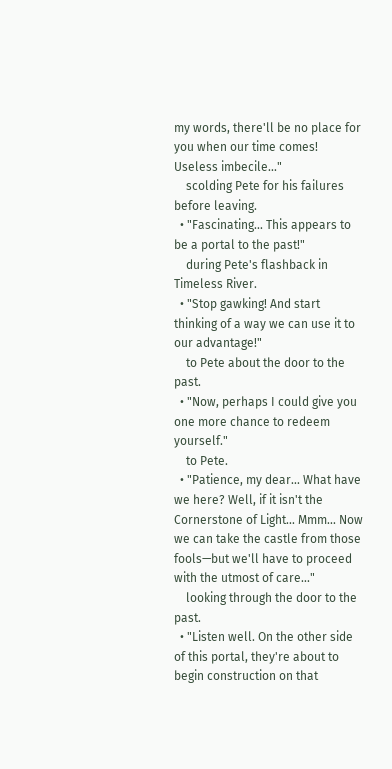my words, there'll be no place for you when our time comes! Useless imbecile..."
    scolding Pete for his failures before leaving.
  • "Fascinating... This appears to be a portal to the past!"
    during Pete's flashback in Timeless River.
  • "Stop gawking! And start thinking of a way we can use it to our advantage!"
    to Pete about the door to the past.
  • "Now, perhaps I could give you one more chance to redeem yourself."
    to Pete.
  • "Patience, my dear... What have we here? Well, if it isn't the Cornerstone of Light... Mmm... Now we can take the castle from those fools—but we'll have to proceed with the utmost of care..."
    looking through the door to the past.
  • "Listen well. On the other side of this portal, they're about to begin construction on that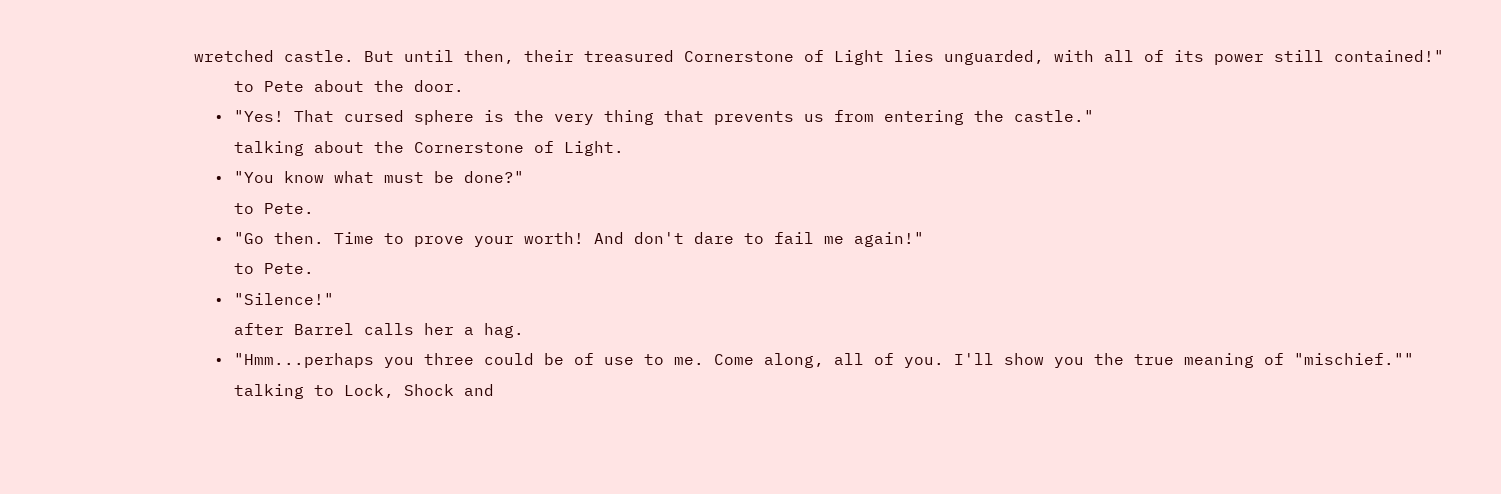wretched castle. But until then, their treasured Cornerstone of Light lies unguarded, with all of its power still contained!"
    to Pete about the door.
  • "Yes! That cursed sphere is the very thing that prevents us from entering the castle."
    talking about the Cornerstone of Light.
  • "You know what must be done?"
    to Pete.
  • "Go then. Time to prove your worth! And don't dare to fail me again!"
    to Pete.
  • "Silence!"
    after Barrel calls her a hag.
  • "Hmm...perhaps you three could be of use to me. Come along, all of you. I'll show you the true meaning of "mischief.""
    talking to Lock, Shock and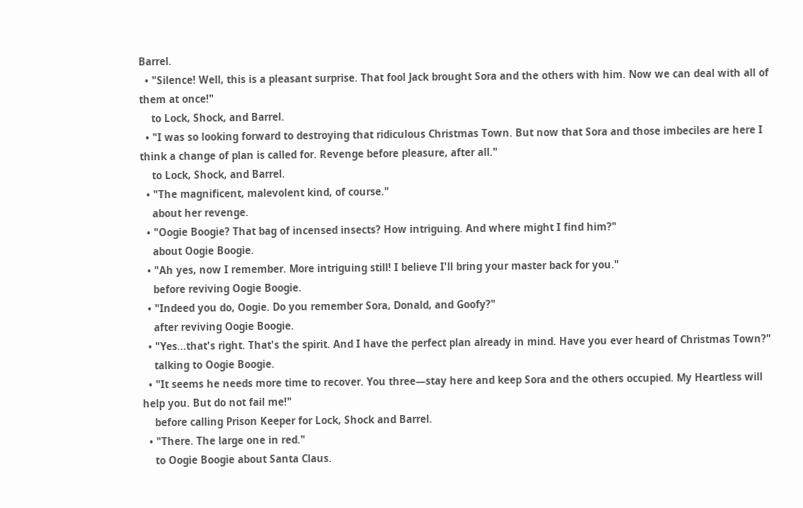Barrel.
  • "Silence! Well, this is a pleasant surprise. That fool Jack brought Sora and the others with him. Now we can deal with all of them at once!"
    to Lock, Shock, and Barrel.
  • "I was so looking forward to destroying that ridiculous Christmas Town. But now that Sora and those imbeciles are here I think a change of plan is called for. Revenge before pleasure, after all."
    to Lock, Shock, and Barrel.
  • "The magnificent, malevolent kind, of course."
    about her revenge.
  • "Oogie Boogie? That bag of incensed insects? How intriguing. And where might I find him?"
    about Oogie Boogie.
  • "Ah yes, now I remember. More intriguing still! I believe I'll bring your master back for you."
    before reviving Oogie Boogie.
  • "Indeed you do, Oogie. Do you remember Sora, Donald, and Goofy?"
    after reviving Oogie Boogie.
  • "Yes...that's right. That's the spirit. And I have the perfect plan already in mind. Have you ever heard of Christmas Town?"
    talking to Oogie Boogie.
  • "It seems he needs more time to recover. You three—stay here and keep Sora and the others occupied. My Heartless will help you. But do not fail me!"
    before calling Prison Keeper for Lock, Shock and Barrel.
  • "There. The large one in red."
    to Oogie Boogie about Santa Claus.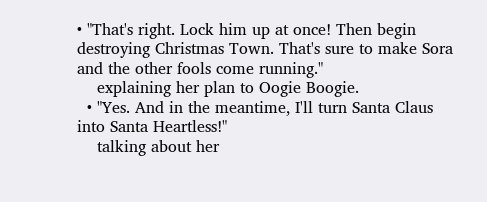• "That's right. Lock him up at once! Then begin destroying Christmas Town. That's sure to make Sora and the other fools come running."
    explaining her plan to Oogie Boogie.
  • "Yes. And in the meantime, I'll turn Santa Claus into Santa Heartless!"
    talking about her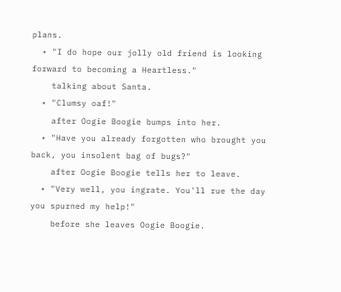plans.
  • "I do hope our jolly old friend is looking forward to becoming a Heartless."
    talking about Santa.
  • "Clumsy oaf!"
    after Oogie Boogie bumps into her.
  • "Have you already forgotten who brought you back, you insolent bag of bugs?"
    after Oogie Boogie tells her to leave.
  • "Very well, you ingrate. You'll rue the day you spurned my help!"
    before she leaves Oogie Boogie.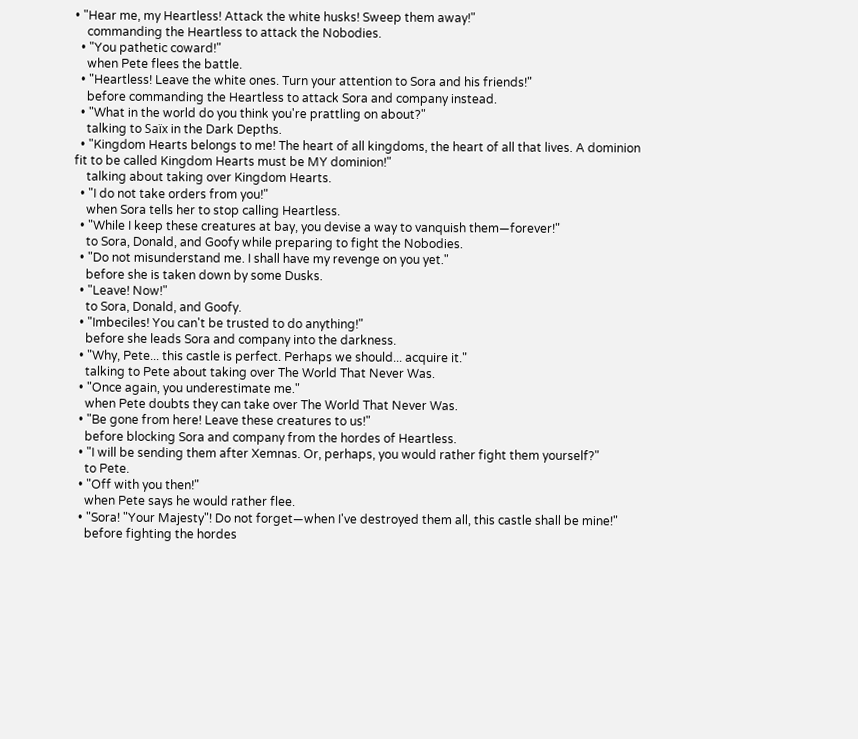• "Hear me, my Heartless! Attack the white husks! Sweep them away!"
    commanding the Heartless to attack the Nobodies.
  • "You pathetic coward!"
    when Pete flees the battle.
  • "Heartless! Leave the white ones. Turn your attention to Sora and his friends!"
    before commanding the Heartless to attack Sora and company instead.
  • "What in the world do you think you're prattling on about?"
    talking to Saïx in the Dark Depths.
  • "Kingdom Hearts belongs to me! The heart of all kingdoms, the heart of all that lives. A dominion fit to be called Kingdom Hearts must be MY dominion!"
    talking about taking over Kingdom Hearts.
  • "I do not take orders from you!"
    when Sora tells her to stop calling Heartless.
  • "While I keep these creatures at bay, you devise a way to vanquish them—forever!"
    to Sora, Donald, and Goofy while preparing to fight the Nobodies.
  • "Do not misunderstand me. I shall have my revenge on you yet."
    before she is taken down by some Dusks.
  • "Leave! Now!"
    to Sora, Donald, and Goofy.
  • "Imbeciles! You can't be trusted to do anything!"
    before she leads Sora and company into the darkness.
  • "Why, Pete... this castle is perfect. Perhaps we should... acquire it."
    talking to Pete about taking over The World That Never Was.
  • "Once again, you underestimate me."
    when Pete doubts they can take over The World That Never Was.
  • "Be gone from here! Leave these creatures to us!"
    before blocking Sora and company from the hordes of Heartless.
  • "I will be sending them after Xemnas. Or, perhaps, you would rather fight them yourself?"
    to Pete.
  • "Off with you then!"
    when Pete says he would rather flee.
  • "Sora! "Your Majesty"! Do not forget—when I've destroyed them all, this castle shall be mine!"
    before fighting the hordes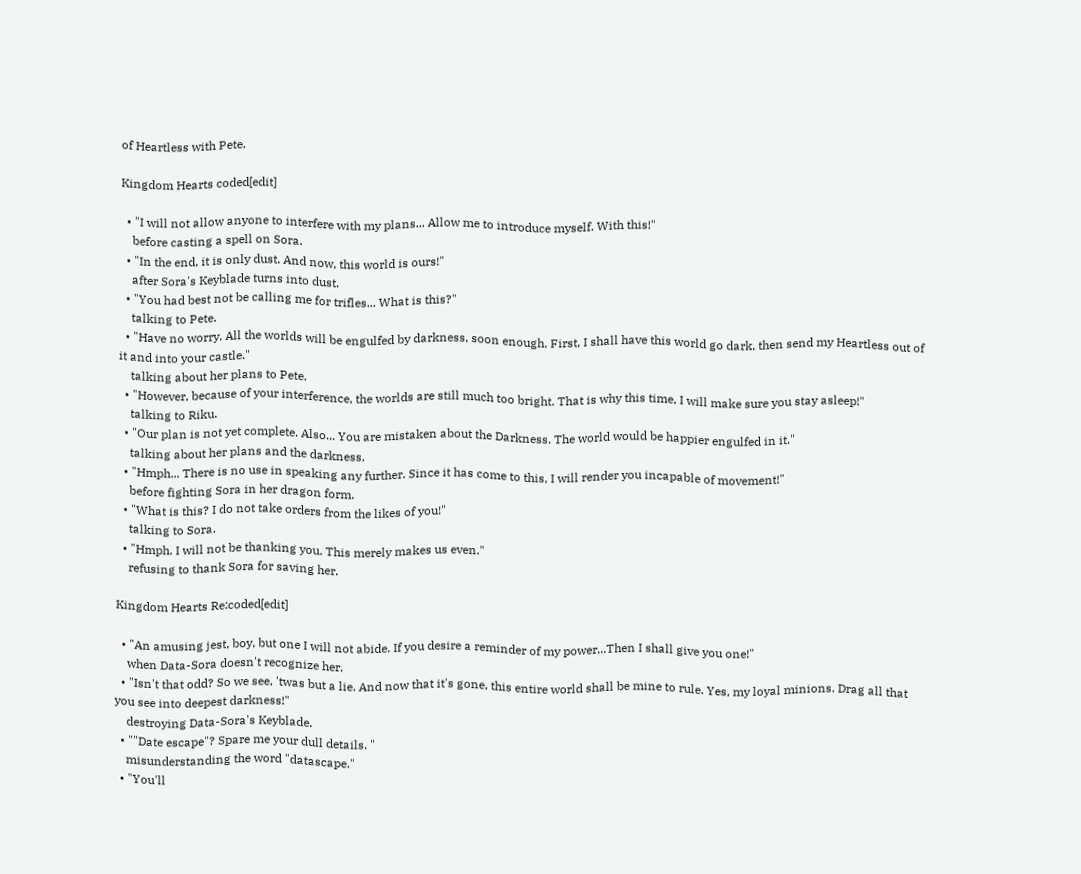of Heartless with Pete.

Kingdom Hearts coded[edit]

  • "I will not allow anyone to interfere with my plans... Allow me to introduce myself. With this!"
    before casting a spell on Sora.
  • "In the end, it is only dust. And now, this world is ours!"
    after Sora's Keyblade turns into dust.
  • "You had best not be calling me for trifles... What is this?"
    talking to Pete.
  • "Have no worry. All the worlds will be engulfed by darkness, soon enough. First, I shall have this world go dark, then send my Heartless out of it and into your castle."
    talking about her plans to Pete.
  • "However, because of your interference, the worlds are still much too bright. That is why this time, I will make sure you stay asleep!"
    talking to Riku.
  • "Our plan is not yet complete. Also... You are mistaken about the Darkness. The world would be happier engulfed in it."
    talking about her plans and the darkness.
  • "Hmph... There is no use in speaking any further. Since it has come to this, I will render you incapable of movement!"
    before fighting Sora in her dragon form.
  • "What is this? I do not take orders from the likes of you!"
    talking to Sora.
  • "Hmph. I will not be thanking you. This merely makes us even."
    refusing to thank Sora for saving her.

Kingdom Hearts Re:coded[edit]

  • "An amusing jest, boy, but one I will not abide. If you desire a reminder of my power...Then I shall give you one!"
    when Data-Sora doesn't recognize her.
  • "Isn't that odd? So we see, 'twas but a lie. And now that it's gone, this entire world shall be mine to rule. Yes, my loyal minions. Drag all that you see into deepest darkness!"
    destroying Data-Sora's Keyblade.
  • ""Date escape"? Spare me your dull details. "
    misunderstanding the word "datascape."
  • "You'll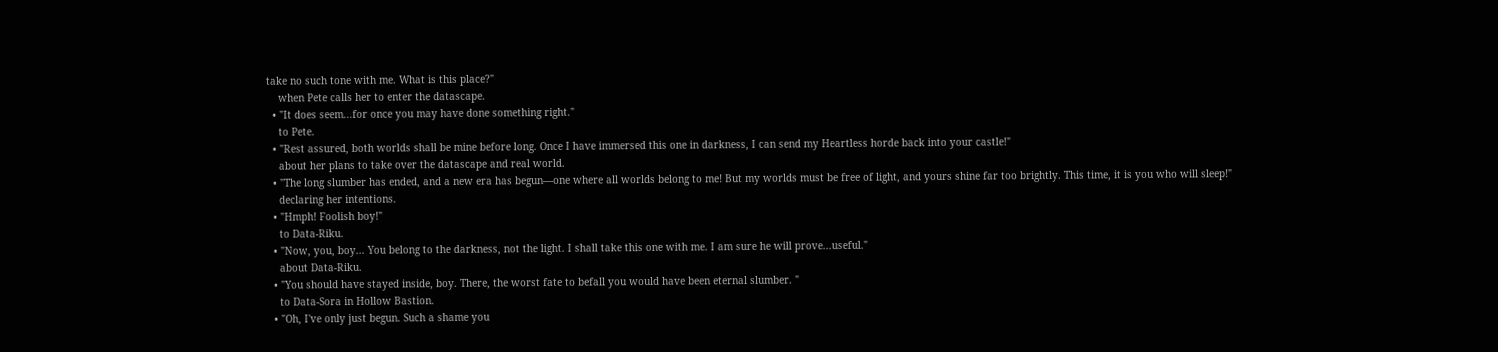take no such tone with me. What is this place?"
    when Pete calls her to enter the datascape.
  • "It does seem...for once you may have done something right."
    to Pete.
  • "Rest assured, both worlds shall be mine before long. Once I have immersed this one in darkness, I can send my Heartless horde back into your castle!"
    about her plans to take over the datascape and real world.
  • "The long slumber has ended, and a new era has begun—one where all worlds belong to me! But my worlds must be free of light, and yours shine far too brightly. This time, it is you who will sleep!"
    declaring her intentions.
  • "Hmph! Foolish boy!"
    to Data-Riku.
  • "Now, you, boy... You belong to the darkness, not the light. I shall take this one with me. I am sure he will prove...useful."
    about Data-Riku.
  • "You should have stayed inside, boy. There, the worst fate to befall you would have been eternal slumber. "
    to Data-Sora in Hollow Bastion.
  • "Oh, I've only just begun. Such a shame you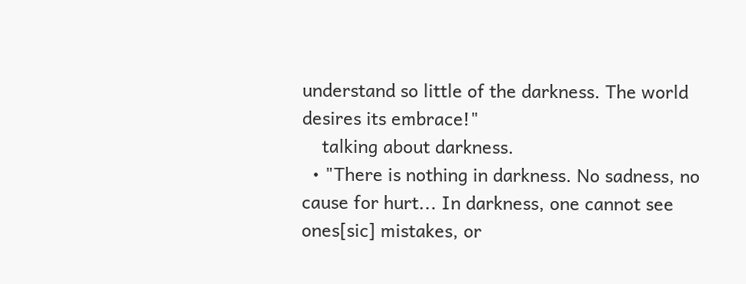understand so little of the darkness. The world desires its embrace!"
    talking about darkness.
  • "There is nothing in darkness. No sadness, no cause for hurt... In darkness, one cannot see ones[sic] mistakes, or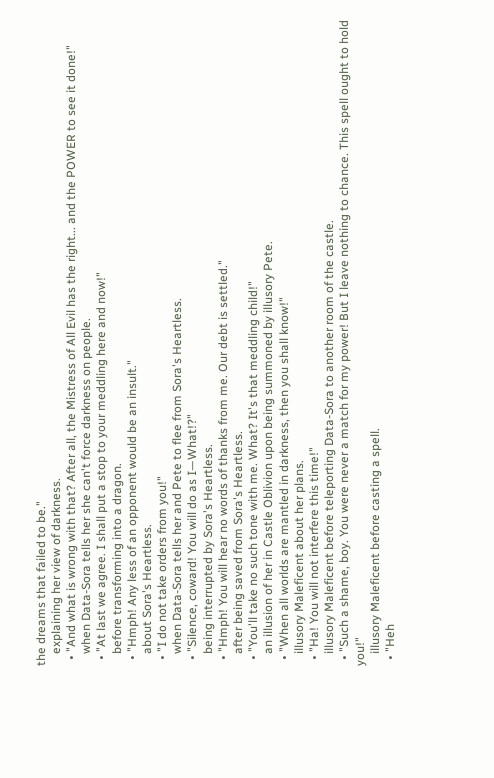the dreams that failed to be."
    explaining her view of darkness.
  • "And what is wrong with that? After all, the Mistress of All Evil has the right... and the POWER to see it done!"
    when Data-Sora tells her she can't force darkness on people.
  • "At last we agree. I shall put a stop to your meddling here and now!"
    before transforming into a dragon.
  • "Hmph! Any less of an opponent would be an insult."
    about Sora's Heartless.
  • "I do not take orders from you!"
    when Data-Sora tells her and Pete to flee from Sora's Heartless.
  • "Silence, coward! You will do as I—What!?"
    being interrupted by Sora's Heartless.
  • "Hmph! You will hear no words of thanks from me. Our debt is settled."
    after being saved from Sora's Heartless.
  • "You'll take no such tone with me. What? It's that meddling child!"
    an illusion of her in Castle Oblivion upon being summoned by illusory Pete.
  • "When all worlds are mantled in darkness, then you shall know!"
    illusory Maleficent about her plans.
  • "Ha! You will not interfere this time!"
    illusory Maleficent before teleporting Data-Sora to another room of the castle.
  • "Such a shame, boy. You were never a match for my power! But I leave nothing to chance. This spell ought to hold you!"
    illusory Maleficent before casting a spell.
  • "Heh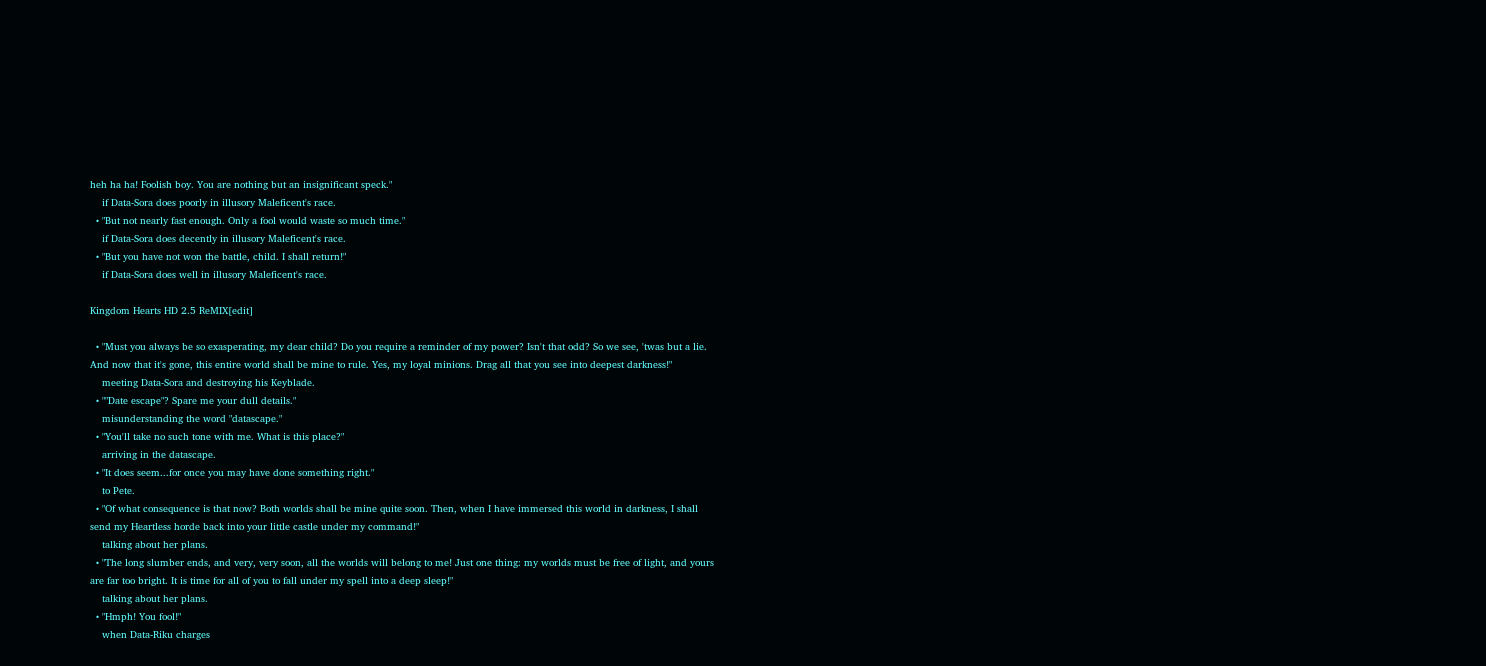heh ha ha! Foolish boy. You are nothing but an insignificant speck."
    if Data-Sora does poorly in illusory Maleficent's race.
  • "But not nearly fast enough. Only a fool would waste so much time."
    if Data-Sora does decently in illusory Maleficent's race.
  • "But you have not won the battle, child. I shall return!"
    if Data-Sora does well in illusory Maleficent's race.

Kingdom Hearts HD 2.5 ReMIX[edit]

  • "Must you always be so exasperating, my dear child? Do you require a reminder of my power? Isn't that odd? So we see, 'twas but a lie. And now that it's gone, this entire world shall be mine to rule. Yes, my loyal minions. Drag all that you see into deepest darkness!"
    meeting Data-Sora and destroying his Keyblade.
  • ""Date escape"? Spare me your dull details."
    misunderstanding the word "datascape."
  • "You'll take no such tone with me. What is this place?"
    arriving in the datascape.
  • "It does seem...for once you may have done something right."
    to Pete.
  • "Of what consequence is that now? Both worlds shall be mine quite soon. Then, when I have immersed this world in darkness, I shall send my Heartless horde back into your little castle under my command!"
    talking about her plans.
  • "The long slumber ends, and very, very soon, all the worlds will belong to me! Just one thing: my worlds must be free of light, and yours are far too bright. It is time for all of you to fall under my spell into a deep sleep!"
    talking about her plans.
  • "Hmph! You fool!"
    when Data-Riku charges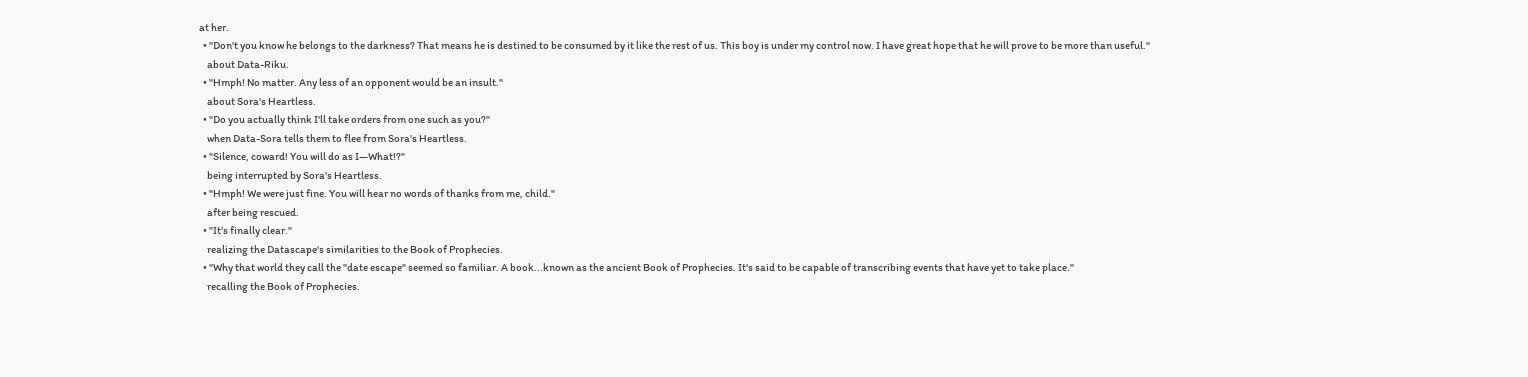at her.
  • "Don't you know he belongs to the darkness? That means he is destined to be consumed by it like the rest of us. This boy is under my control now. I have great hope that he will prove to be more than useful."
    about Data-Riku.
  • "Hmph! No matter. Any less of an opponent would be an insult."
    about Sora's Heartless.
  • "Do you actually think I'll take orders from one such as you?"
    when Data-Sora tells them to flee from Sora's Heartless.
  • "Silence, coward! You will do as I—What!?"
    being interrupted by Sora's Heartless.
  • "Hmph! We were just fine. You will hear no words of thanks from me, child."
    after being rescued.
  • "It's finally clear."
    realizing the Datascape's similarities to the Book of Prophecies.
  • "Why that world they call the "date escape" seemed so familiar. A book...known as the ancient Book of Prophecies. It's said to be capable of transcribing events that have yet to take place."
    recalling the Book of Prophecies.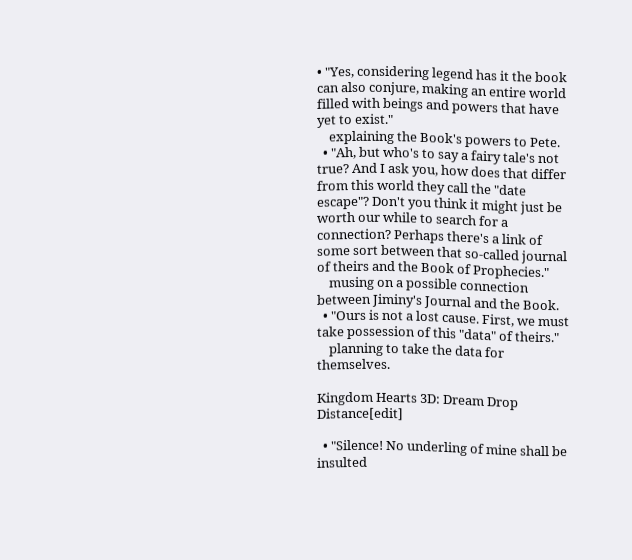• "Yes, considering legend has it the book can also conjure, making an entire world filled with beings and powers that have yet to exist."
    explaining the Book's powers to Pete.
  • "Ah, but who's to say a fairy tale's not true? And I ask you, how does that differ from this world they call the "date escape"? Don't you think it might just be worth our while to search for a connection? Perhaps there's a link of some sort between that so-called journal of theirs and the Book of Prophecies."
    musing on a possible connection between Jiminy's Journal and the Book.
  • "Ours is not a lost cause. First, we must take possession of this "data" of theirs."
    planning to take the data for themselves.

Kingdom Hearts 3D: Dream Drop Distance[edit]

  • "Silence! No underling of mine shall be insulted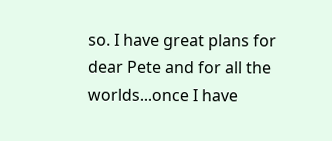so. I have great plans for dear Pete and for all the worlds...once I have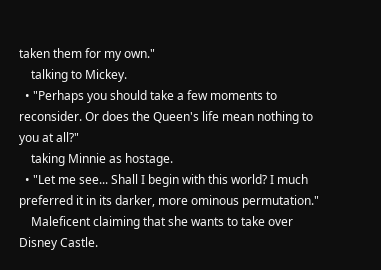taken them for my own."
    talking to Mickey.
  • "Perhaps you should take a few moments to reconsider. Or does the Queen's life mean nothing to you at all?"
    taking Minnie as hostage.
  • "Let me see... Shall I begin with this world? I much preferred it in its darker, more ominous permutation."
    Maleficent claiming that she wants to take over Disney Castle.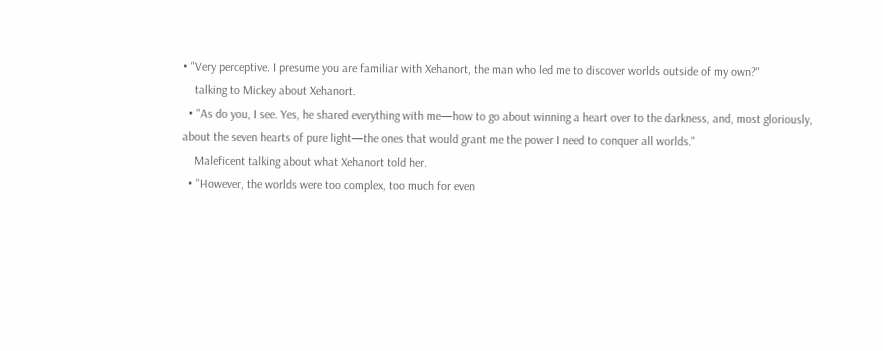• "Very perceptive. I presume you are familiar with Xehanort, the man who led me to discover worlds outside of my own?"
    talking to Mickey about Xehanort.
  • "As do you, I see. Yes, he shared everything with me—how to go about winning a heart over to the darkness, and, most gloriously, about the seven hearts of pure light—the ones that would grant me the power I need to conquer all worlds."
    Maleficent talking about what Xehanort told her.
  • "However, the worlds were too complex, too much for even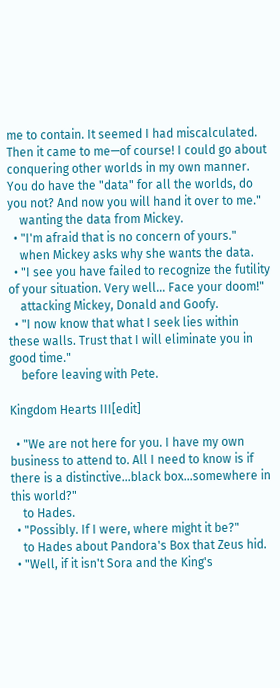me to contain. It seemed I had miscalculated. Then it came to me—of course! I could go about conquering other worlds in my own manner. You do have the "data" for all the worlds, do you not? And now you will hand it over to me."
    wanting the data from Mickey.
  • "I'm afraid that is no concern of yours."
    when Mickey asks why she wants the data.
  • "I see you have failed to recognize the futility of your situation. Very well... Face your doom!"
    attacking Mickey, Donald and Goofy.
  • "I now know that what I seek lies within these walls. Trust that I will eliminate you in good time."
    before leaving with Pete.

Kingdom Hearts III[edit]

  • "We are not here for you. I have my own business to attend to. All I need to know is if there is a distinctive...black box...somewhere in this world?"
    to Hades.
  • "Possibly. If I were, where might it be?"
    to Hades about Pandora's Box that Zeus hid.
  • "Well, if it isn't Sora and the King's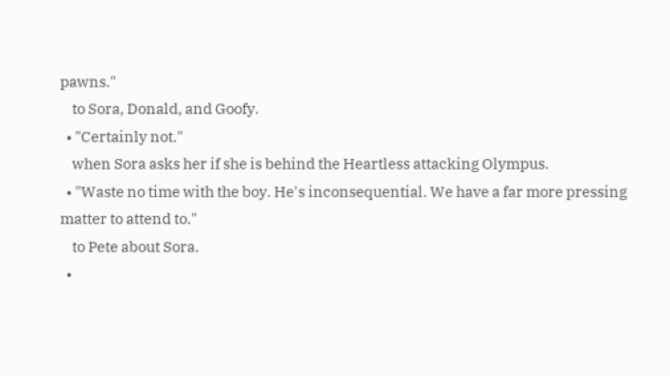pawns."
    to Sora, Donald, and Goofy.
  • "Certainly not."
    when Sora asks her if she is behind the Heartless attacking Olympus.
  • "Waste no time with the boy. He's inconsequential. We have a far more pressing matter to attend to."
    to Pete about Sora.
  •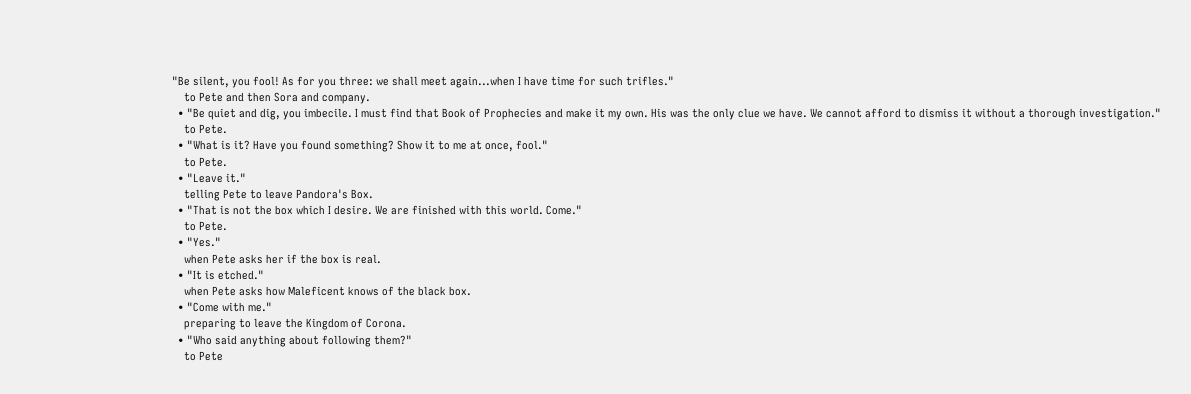"Be silent, you fool! As for you three: we shall meet again...when I have time for such trifles."
    to Pete and then Sora and company.
  • "Be quiet and dig, you imbecile. I must find that Book of Prophecies and make it my own. His was the only clue we have. We cannot afford to dismiss it without a thorough investigation."
    to Pete.
  • "What is it? Have you found something? Show it to me at once, fool."
    to Pete.
  • "Leave it."
    telling Pete to leave Pandora's Box.
  • "That is not the box which I desire. We are finished with this world. Come."
    to Pete.
  • "Yes."
    when Pete asks her if the box is real.
  • "It is etched."
    when Pete asks how Maleficent knows of the black box.
  • "Come with me."
    preparing to leave the Kingdom of Corona.
  • "Who said anything about following them?"
    to Pete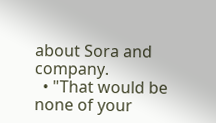about Sora and company.
  • "That would be none of your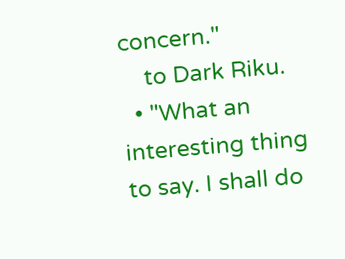concern."
    to Dark Riku.
  • "What an interesting thing to say. I shall do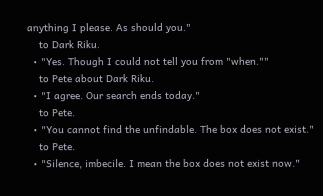anything I please. As should you."
    to Dark Riku.
  • "Yes. Though I could not tell you from "when.""
    to Pete about Dark Riku.
  • "I agree. Our search ends today."
    to Pete.
  • "You cannot find the unfindable. The box does not exist."
    to Pete.
  • "Silence, imbecile. I mean the box does not exist now."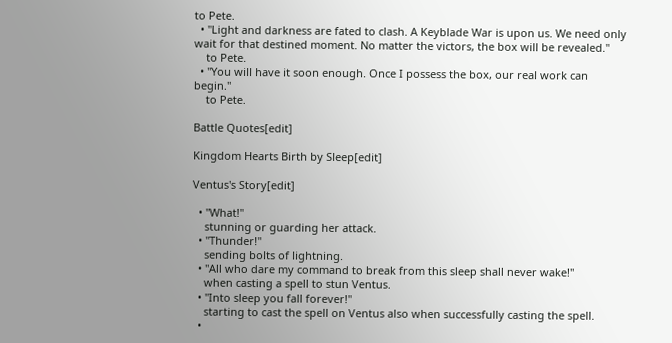to Pete.
  • "Light and darkness are fated to clash. A Keyblade War is upon us. We need only wait for that destined moment. No matter the victors, the box will be revealed."
    to Pete.
  • "You will have it soon enough. Once I possess the box, our real work can begin."
    to Pete.

Battle Quotes[edit]

Kingdom Hearts Birth by Sleep[edit]

Ventus's Story[edit]

  • "What!"
    stunning or guarding her attack.
  • "Thunder!"
    sending bolts of lightning.
  • "All who dare my command to break from this sleep shall never wake!"
    when casting a spell to stun Ventus.
  • "Into sleep you fall forever!"
    starting to cast the spell on Ventus also when successfully casting the spell.
  •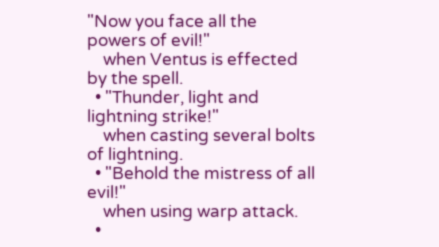"Now you face all the powers of evil!"
    when Ventus is effected by the spell.
  • "Thunder, light and lightning strike!"
    when casting several bolts of lightning.
  • "Behold the mistress of all evil!"
    when using warp attack.
  •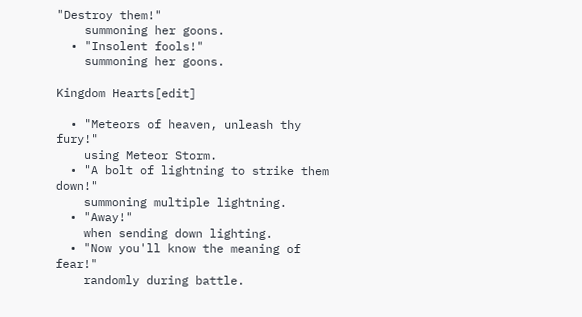"Destroy them!"
    summoning her goons.
  • "Insolent fools!"
    summoning her goons.

Kingdom Hearts[edit]

  • "Meteors of heaven, unleash thy fury!"
    using Meteor Storm.
  • "A bolt of lightning to strike them down!"
    summoning multiple lightning.
  • "Away!"
    when sending down lighting.
  • "Now you'll know the meaning of fear!"
    randomly during battle.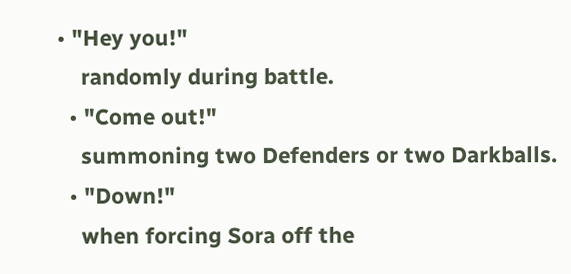• "Hey you!"
    randomly during battle.
  • "Come out!"
    summoning two Defenders or two Darkballs.
  • "Down!"
    when forcing Sora off the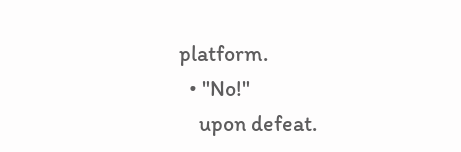platform.
  • "No!"
    upon defeat.